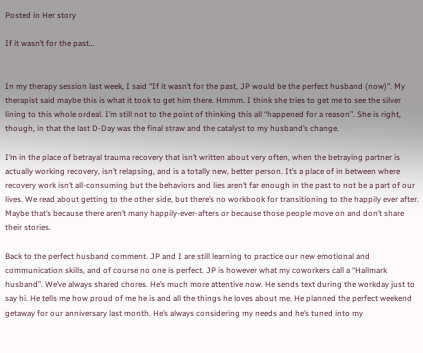Posted in Her story

If it wasn’t for the past…


In my therapy session last week, I said “If it wasn’t for the past, JP would be the perfect husband (now)”. My therapist said maybe this is what it took to get him there. Hmmm. I think she tries to get me to see the silver lining to this whole ordeal. I’m still not to the point of thinking this all “happened for a reason”. She is right, though, in that the last D-Day was the final straw and the catalyst to my husband’s change.

I’m in the place of betrayal trauma recovery that isn’t written about very often, when the betraying partner is actually working recovery, isn’t relapsing, and is a totally new, better person. It’s a place of in between where recovery work isn’t all-consuming but the behaviors and lies aren’t far enough in the past to not be a part of our lives. We read about getting to the other side, but there’s no workbook for transitioning to the happily ever after. Maybe that’s because there aren’t many happily-ever-afters or because those people move on and don’t share their stories.

Back to the perfect husband comment. JP and I are still learning to practice our new emotional and communication skills, and of course no one is perfect. JP is however what my coworkers call a “Hallmark husband”. We’ve always shared chores. He’s much more attentive now. He sends text during the workday just to say hi. He tells me how proud of me he is and all the things he loves about me. He planned the perfect weekend getaway for our anniversary last month. He’s always considering my needs and he’s tuned into my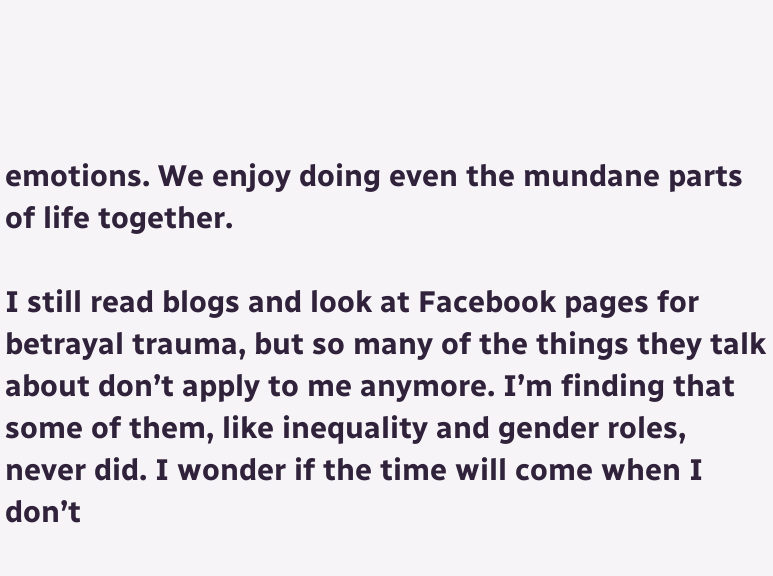emotions. We enjoy doing even the mundane parts of life together.

I still read blogs and look at Facebook pages for betrayal trauma, but so many of the things they talk about don’t apply to me anymore. I’m finding that some of them, like inequality and gender roles, never did. I wonder if the time will come when I don’t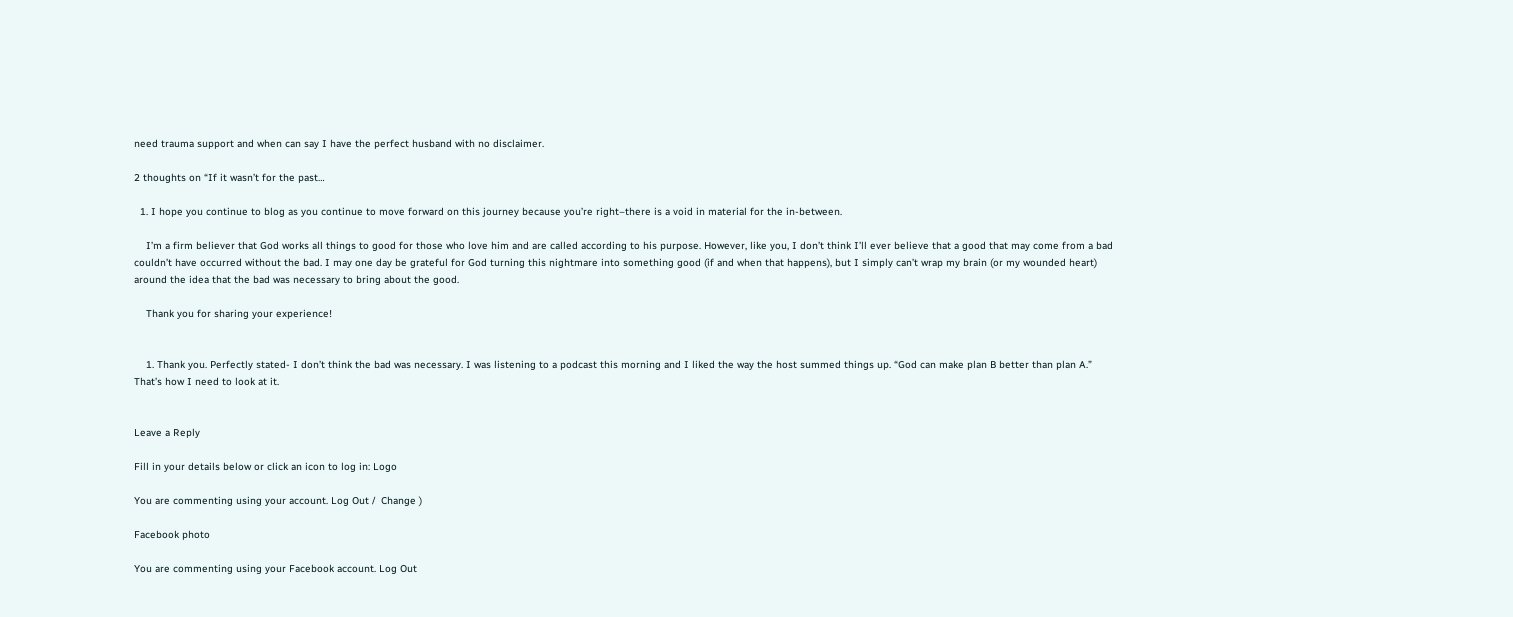need trauma support and when can say I have the perfect husband with no disclaimer.

2 thoughts on “If it wasn’t for the past…

  1. I hope you continue to blog as you continue to move forward on this journey because you’re right–there is a void in material for the in-between.

    I’m a firm believer that God works all things to good for those who love him and are called according to his purpose. However, like you, I don’t think I’ll ever believe that a good that may come from a bad couldn’t have occurred without the bad. I may one day be grateful for God turning this nightmare into something good (if and when that happens), but I simply can’t wrap my brain (or my wounded heart) around the idea that the bad was necessary to bring about the good.

    Thank you for sharing your experience!


    1. Thank you. Perfectly stated- I don’t think the bad was necessary. I was listening to a podcast this morning and I liked the way the host summed things up. “God can make plan B better than plan A.” That’s how I need to look at it.


Leave a Reply

Fill in your details below or click an icon to log in: Logo

You are commenting using your account. Log Out /  Change )

Facebook photo

You are commenting using your Facebook account. Log Out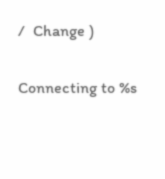/  Change )

Connecting to %s